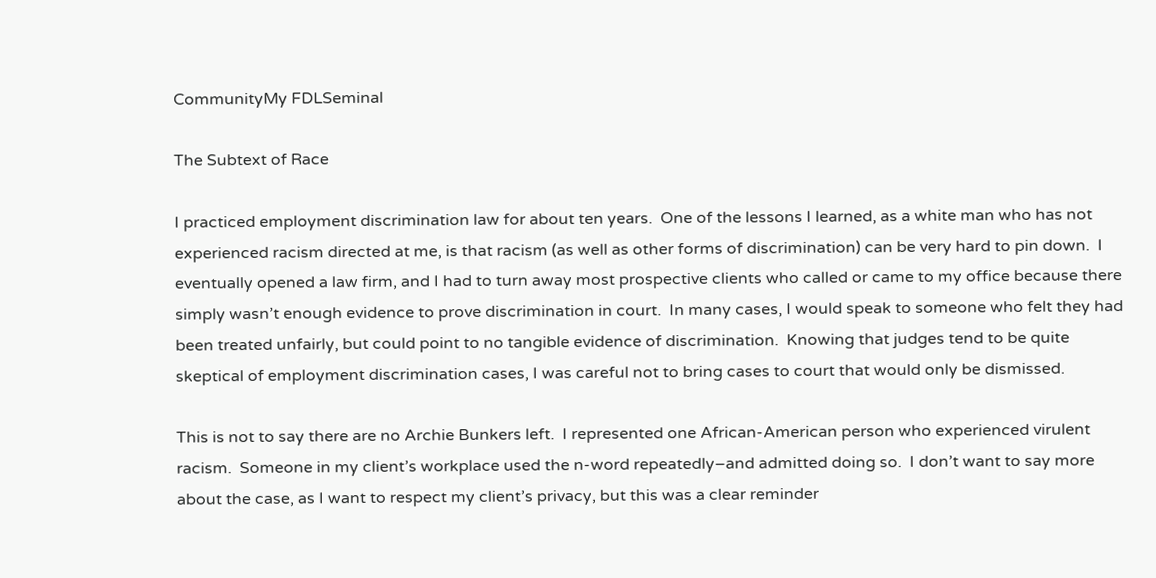CommunityMy FDLSeminal

The Subtext of Race

I practiced employment discrimination law for about ten years.  One of the lessons I learned, as a white man who has not experienced racism directed at me, is that racism (as well as other forms of discrimination) can be very hard to pin down.  I eventually opened a law firm, and I had to turn away most prospective clients who called or came to my office because there simply wasn’t enough evidence to prove discrimination in court.  In many cases, I would speak to someone who felt they had been treated unfairly, but could point to no tangible evidence of discrimination.  Knowing that judges tend to be quite skeptical of employment discrimination cases, I was careful not to bring cases to court that would only be dismissed.

This is not to say there are no Archie Bunkers left.  I represented one African-American person who experienced virulent racism.  Someone in my client’s workplace used the n-word repeatedly–and admitted doing so.  I don’t want to say more about the case, as I want to respect my client’s privacy, but this was a clear reminder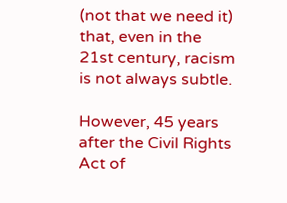(not that we need it) that, even in the 21st century, racism is not always subtle.

However, 45 years after the Civil Rights Act of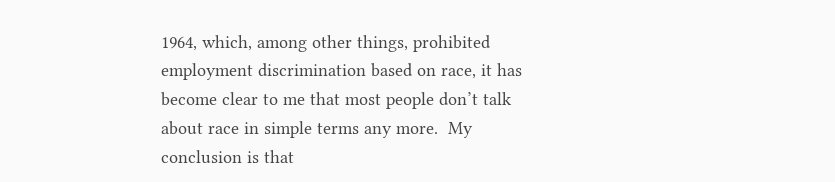1964, which, among other things, prohibited employment discrimination based on race, it has become clear to me that most people don’t talk about race in simple terms any more.  My conclusion is that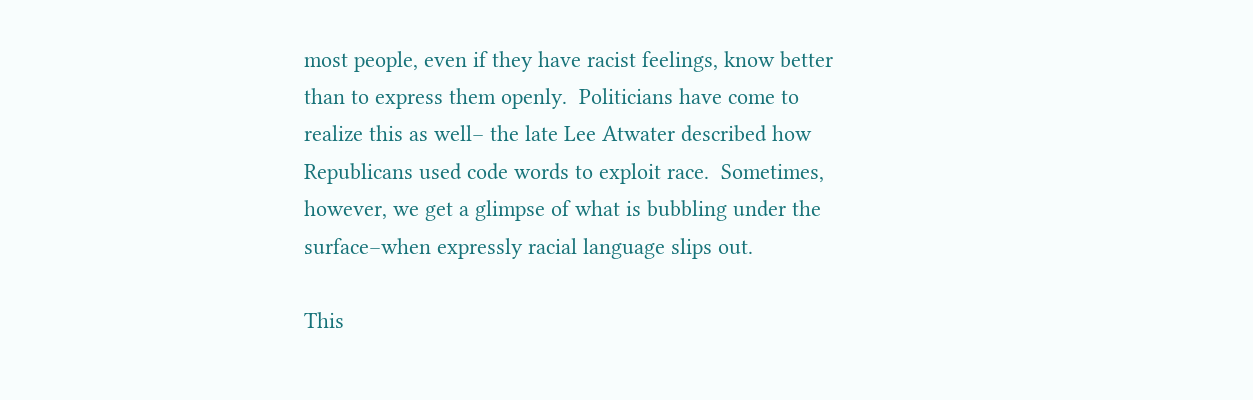most people, even if they have racist feelings, know better than to express them openly.  Politicians have come to realize this as well– the late Lee Atwater described how Republicans used code words to exploit race.  Sometimes, however, we get a glimpse of what is bubbling under the surface–when expressly racial language slips out.

This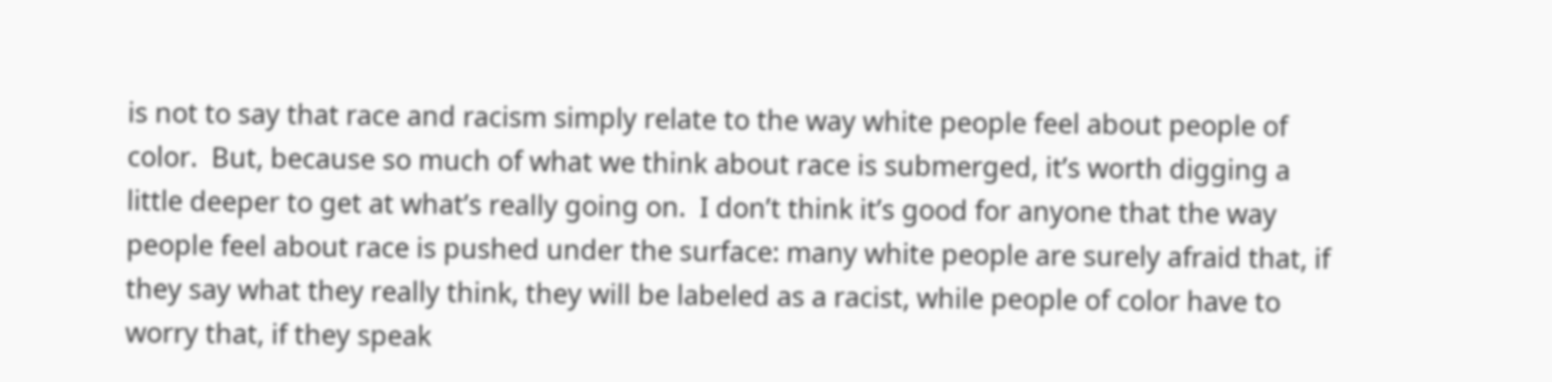is not to say that race and racism simply relate to the way white people feel about people of color.  But, because so much of what we think about race is submerged, it’s worth digging a little deeper to get at what’s really going on.  I don’t think it’s good for anyone that the way people feel about race is pushed under the surface: many white people are surely afraid that, if they say what they really think, they will be labeled as a racist, while people of color have to worry that, if they speak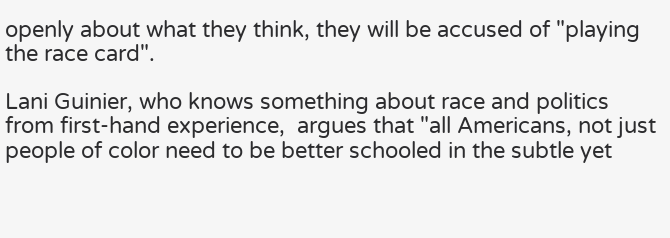openly about what they think, they will be accused of "playing the race card".

Lani Guinier, who knows something about race and politics from first-hand experience,  argues that "all Americans, not just people of color need to be better schooled in the subtle yet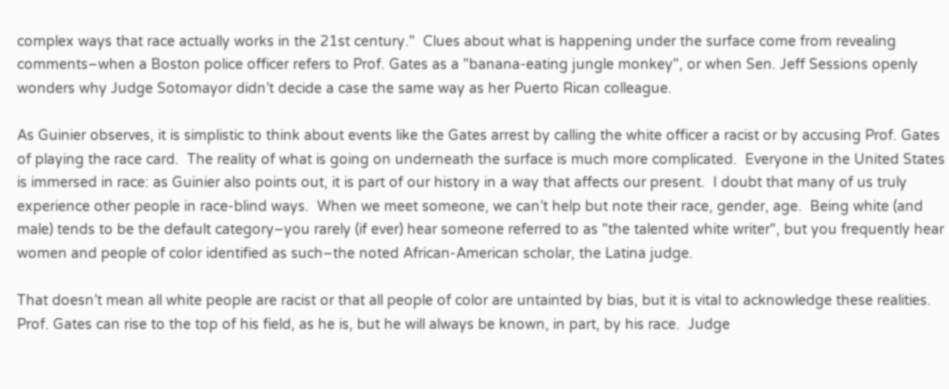complex ways that race actually works in the 21st century."  Clues about what is happening under the surface come from revealing comments–when a Boston police officer refers to Prof. Gates as a "banana-eating jungle monkey", or when Sen. Jeff Sessions openly wonders why Judge Sotomayor didn’t decide a case the same way as her Puerto Rican colleague.

As Guinier observes, it is simplistic to think about events like the Gates arrest by calling the white officer a racist or by accusing Prof. Gates of playing the race card.  The reality of what is going on underneath the surface is much more complicated.  Everyone in the United States is immersed in race: as Guinier also points out, it is part of our history in a way that affects our present.  I doubt that many of us truly experience other people in race-blind ways.  When we meet someone, we can’t help but note their race, gender, age.  Being white (and male) tends to be the default category–you rarely (if ever) hear someone referred to as "the talented white writer", but you frequently hear women and people of color identified as such–the noted African-American scholar, the Latina judge.

That doesn’t mean all white people are racist or that all people of color are untainted by bias, but it is vital to acknowledge these realities. Prof. Gates can rise to the top of his field, as he is, but he will always be known, in part, by his race.  Judge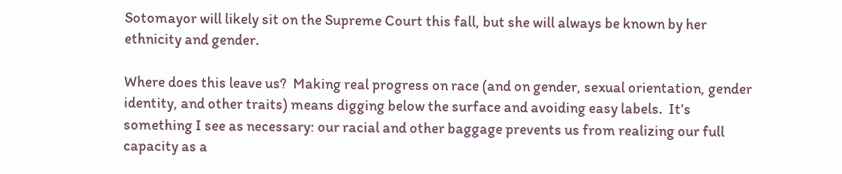Sotomayor will likely sit on the Supreme Court this fall, but she will always be known by her ethnicity and gender.

Where does this leave us?  Making real progress on race (and on gender, sexual orientation, gender identity, and other traits) means digging below the surface and avoiding easy labels.  It’s something I see as necessary: our racial and other baggage prevents us from realizing our full capacity as a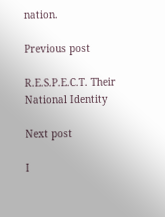nation.

Previous post

R.E.S.P.E.C.T. Their National Identity

Next post

I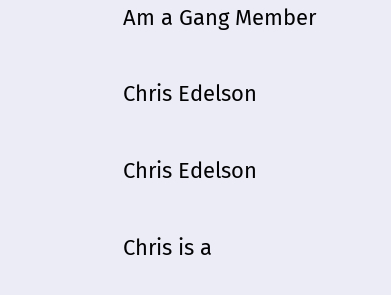Am a Gang Member

Chris Edelson

Chris Edelson

Chris is a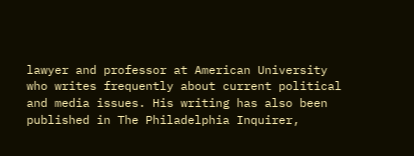lawyer and professor at American University who writes frequently about current political and media issues. His writing has also been published in The Philadelphia Inquirer,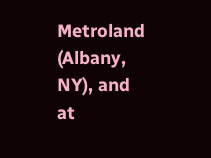Metroland (Albany, NY), and at